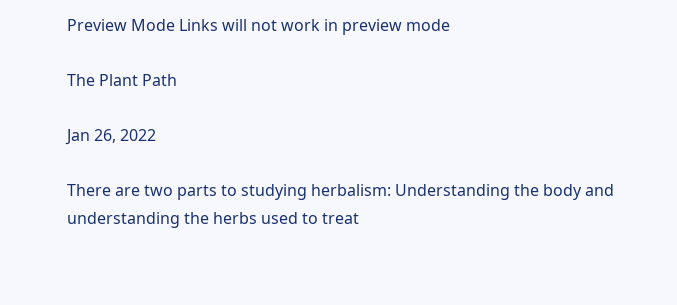Preview Mode Links will not work in preview mode

The Plant Path

Jan 26, 2022

There are two parts to studying herbalism: Understanding the body and understanding the herbs used to treat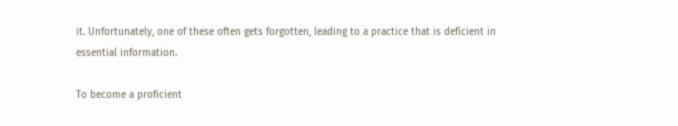it. Unfortunately, one of these often gets forgotten, leading to a practice that is deficient in essential information.

To become a proficient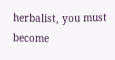herbalist, you must become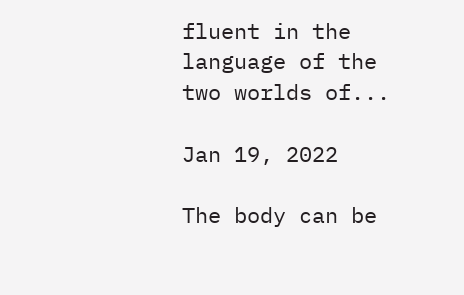fluent in the language of the two worlds of...

Jan 19, 2022

The body can be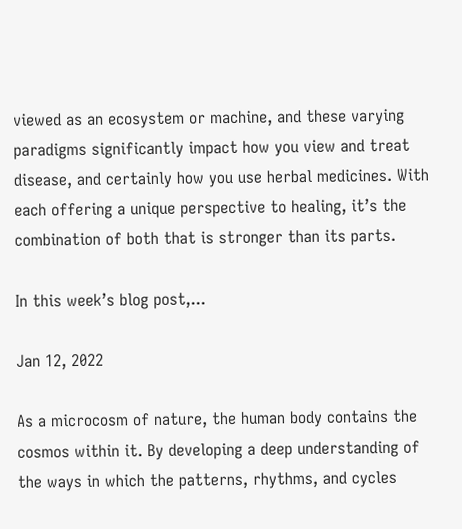viewed as an ecosystem or machine, and these varying paradigms significantly impact how you view and treat disease, and certainly how you use herbal medicines. With each offering a unique perspective to healing, it’s the combination of both that is stronger than its parts.

In this week’s blog post,...

Jan 12, 2022

As a microcosm of nature, the human body contains the cosmos within it. By developing a deep understanding of the ways in which the patterns, rhythms, and cycles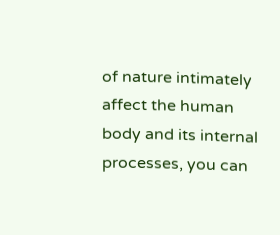of nature intimately affect the human body and its internal processes, you can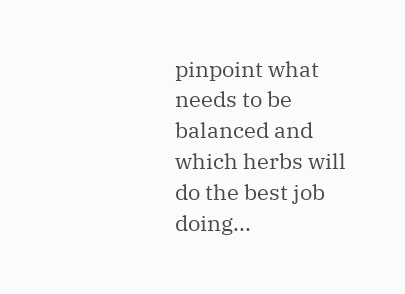pinpoint what needs to be balanced and which herbs will do the best job doing...